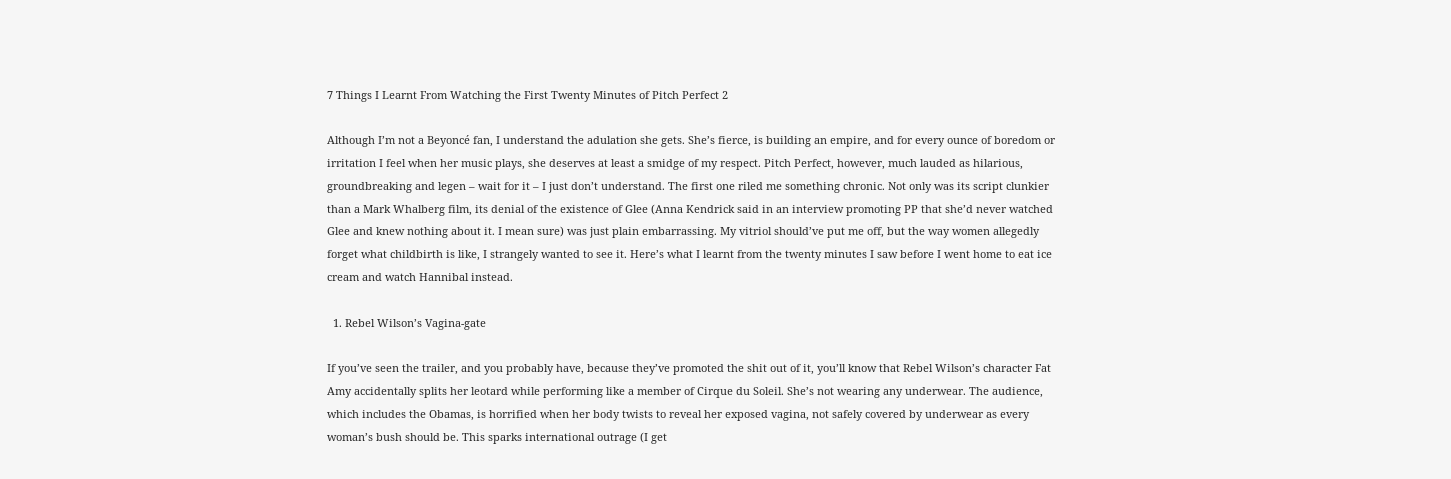7 Things I Learnt From Watching the First Twenty Minutes of Pitch Perfect 2

Although I’m not a Beyoncé fan, I understand the adulation she gets. She’s fierce, is building an empire, and for every ounce of boredom or irritation I feel when her music plays, she deserves at least a smidge of my respect. Pitch Perfect, however, much lauded as hilarious, groundbreaking and legen – wait for it – I just don’t understand. The first one riled me something chronic. Not only was its script clunkier than a Mark Whalberg film, its denial of the existence of Glee (Anna Kendrick said in an interview promoting PP that she’d never watched Glee and knew nothing about it. I mean sure) was just plain embarrassing. My vitriol should’ve put me off, but the way women allegedly forget what childbirth is like, I strangely wanted to see it. Here’s what I learnt from the twenty minutes I saw before I went home to eat ice cream and watch Hannibal instead.

  1. Rebel Wilson’s Vagina-gate

If you’ve seen the trailer, and you probably have, because they’ve promoted the shit out of it, you’ll know that Rebel Wilson’s character Fat Amy accidentally splits her leotard while performing like a member of Cirque du Soleil. She’s not wearing any underwear. The audience, which includes the Obamas, is horrified when her body twists to reveal her exposed vagina, not safely covered by underwear as every woman’s bush should be. This sparks international outrage (I get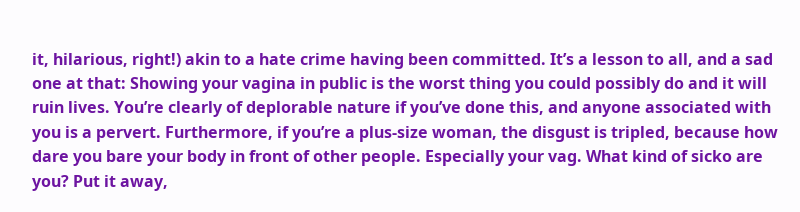it, hilarious, right!) akin to a hate crime having been committed. It’s a lesson to all, and a sad one at that: Showing your vagina in public is the worst thing you could possibly do and it will ruin lives. You’re clearly of deplorable nature if you’ve done this, and anyone associated with you is a pervert. Furthermore, if you’re a plus-size woman, the disgust is tripled, because how dare you bare your body in front of other people. Especially your vag. What kind of sicko are you? Put it away,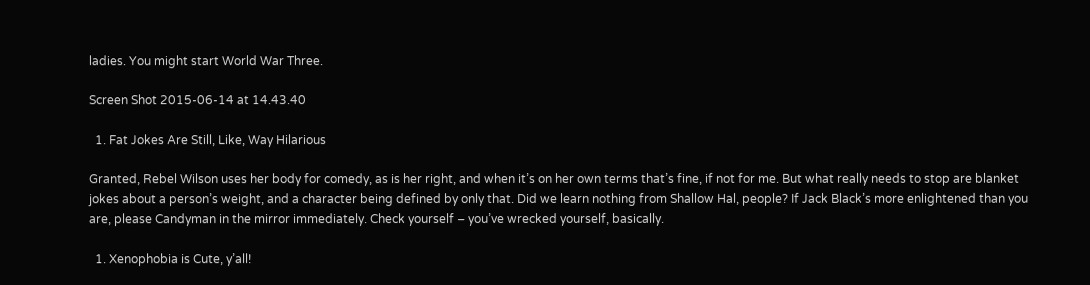ladies. You might start World War Three.

Screen Shot 2015-06-14 at 14.43.40

  1. Fat Jokes Are Still, Like, Way Hilarious

Granted, Rebel Wilson uses her body for comedy, as is her right, and when it’s on her own terms that’s fine, if not for me. But what really needs to stop are blanket jokes about a person’s weight, and a character being defined by only that. Did we learn nothing from Shallow Hal, people? If Jack Black’s more enlightened than you are, please Candyman in the mirror immediately. Check yourself – you’ve wrecked yourself, basically.

  1. Xenophobia is Cute, y’all!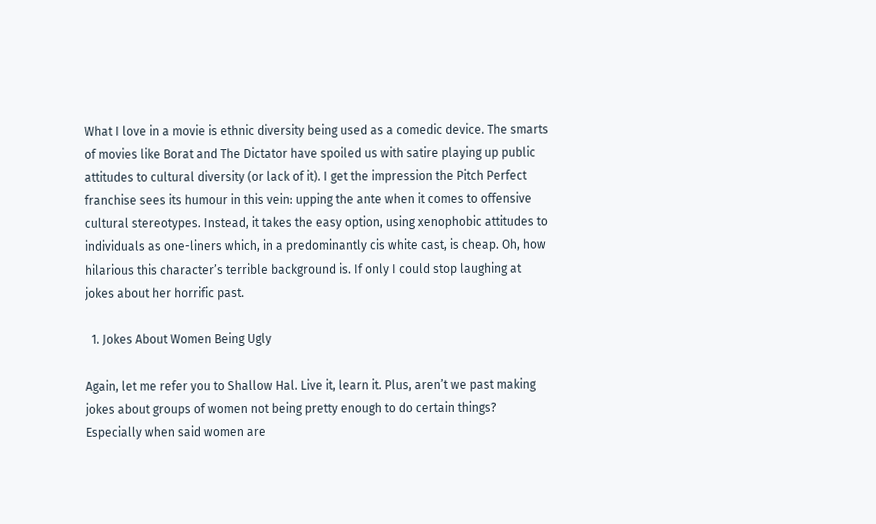What I love in a movie is ethnic diversity being used as a comedic device. The smarts of movies like Borat and The Dictator have spoiled us with satire playing up public attitudes to cultural diversity (or lack of it). I get the impression the Pitch Perfect franchise sees its humour in this vein: upping the ante when it comes to offensive cultural stereotypes. Instead, it takes the easy option, using xenophobic attitudes to individuals as one-liners which, in a predominantly cis white cast, is cheap. Oh, how hilarious this character’s terrible background is. If only I could stop laughing at jokes about her horrific past.

  1. Jokes About Women Being Ugly

Again, let me refer you to Shallow Hal. Live it, learn it. Plus, aren’t we past making jokes about groups of women not being pretty enough to do certain things? Especially when said women are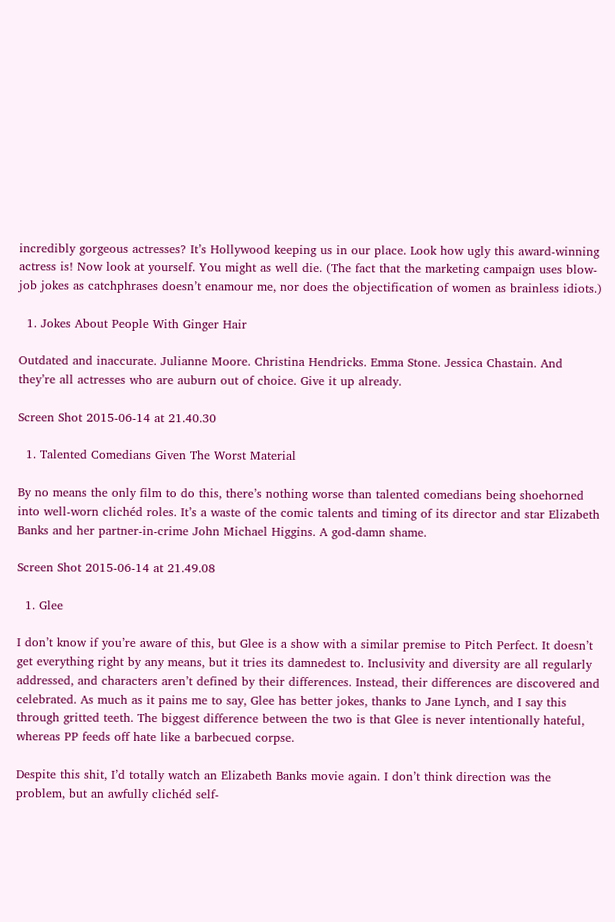incredibly gorgeous actresses? It’s Hollywood keeping us in our place. Look how ugly this award-winning actress is! Now look at yourself. You might as well die. (The fact that the marketing campaign uses blow-job jokes as catchphrases doesn’t enamour me, nor does the objectification of women as brainless idiots.)

  1. Jokes About People With Ginger Hair

Outdated and inaccurate. Julianne Moore. Christina Hendricks. Emma Stone. Jessica Chastain. And they’re all actresses who are auburn out of choice. Give it up already.

Screen Shot 2015-06-14 at 21.40.30

  1. Talented Comedians Given The Worst Material

By no means the only film to do this, there’s nothing worse than talented comedians being shoehorned into well-worn clichéd roles. It’s a waste of the comic talents and timing of its director and star Elizabeth Banks and her partner-in-crime John Michael Higgins. A god-damn shame.

Screen Shot 2015-06-14 at 21.49.08

  1. Glee

I don’t know if you’re aware of this, but Glee is a show with a similar premise to Pitch Perfect. It doesn’t get everything right by any means, but it tries its damnedest to. Inclusivity and diversity are all regularly addressed, and characters aren’t defined by their differences. Instead, their differences are discovered and celebrated. As much as it pains me to say, Glee has better jokes, thanks to Jane Lynch, and I say this through gritted teeth. The biggest difference between the two is that Glee is never intentionally hateful, whereas PP feeds off hate like a barbecued corpse.

Despite this shit, I’d totally watch an Elizabeth Banks movie again. I don’t think direction was the problem, but an awfully clichéd self-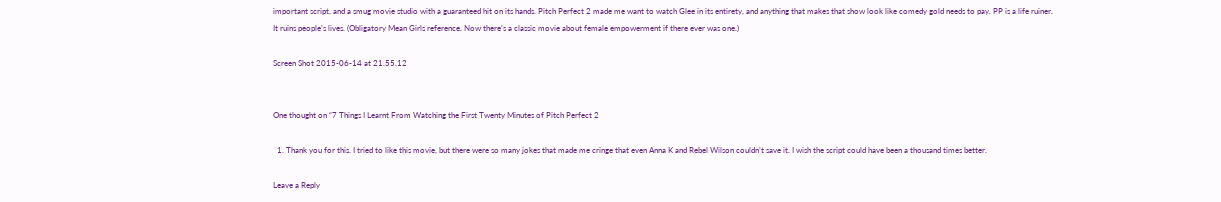important script, and a smug movie studio with a guaranteed hit on its hands. Pitch Perfect 2 made me want to watch Glee in its entirety, and anything that makes that show look like comedy gold needs to pay. PP is a life ruiner. It ruins people’s lives. (Obligatory Mean Girls reference. Now there’s a classic movie about female empowerment if there ever was one.)

Screen Shot 2015-06-14 at 21.55.12


One thought on “7 Things I Learnt From Watching the First Twenty Minutes of Pitch Perfect 2

  1. Thank you for this. I tried to like this movie, but there were so many jokes that made me cringe that even Anna K and Rebel Wilson couldn’t save it. I wish the script could have been a thousand times better.

Leave a Reply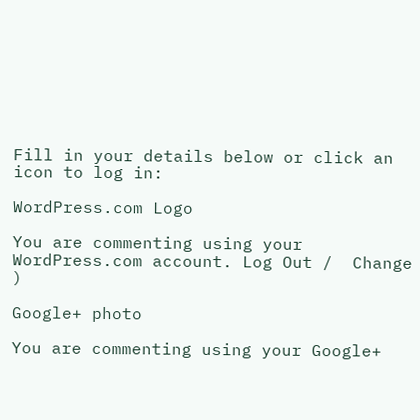Fill in your details below or click an icon to log in:

WordPress.com Logo

You are commenting using your WordPress.com account. Log Out /  Change )

Google+ photo

You are commenting using your Google+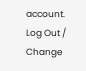account. Log Out /  Change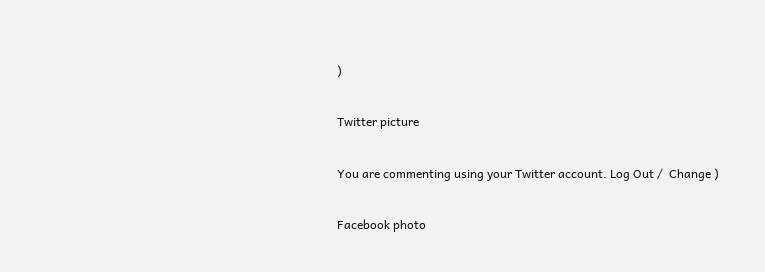)

Twitter picture

You are commenting using your Twitter account. Log Out /  Change )

Facebook photo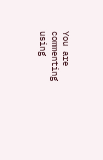You are commenting using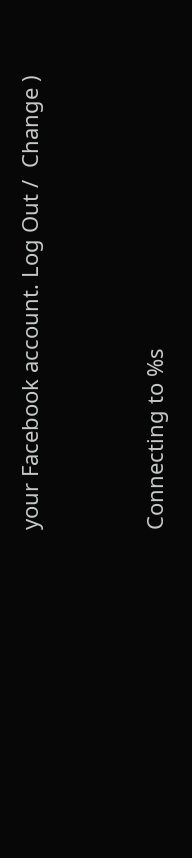your Facebook account. Log Out /  Change )


Connecting to %s